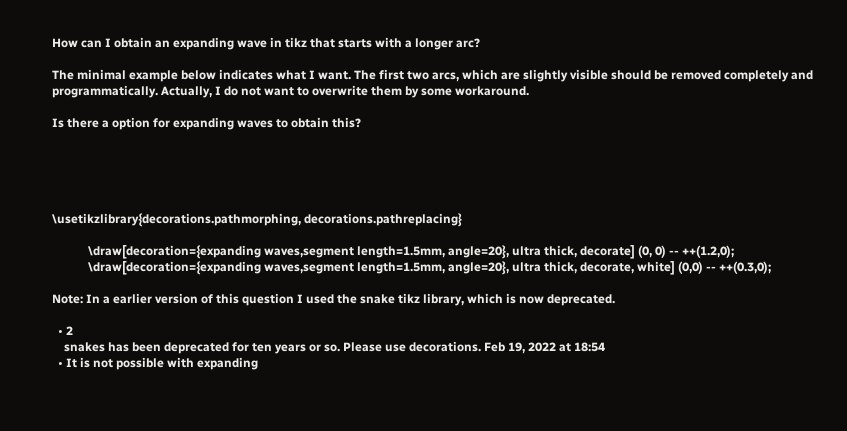How can I obtain an expanding wave in tikz that starts with a longer arc?

The minimal example below indicates what I want. The first two arcs, which are slightly visible should be removed completely and programmatically. Actually, I do not want to overwrite them by some workaround.

Is there a option for expanding waves to obtain this?





\usetikzlibrary{decorations.pathmorphing, decorations.pathreplacing}

            \draw[decoration={expanding waves,segment length=1.5mm, angle=20}, ultra thick, decorate] (0, 0) -- ++(1.2,0);
            \draw[decoration={expanding waves,segment length=1.5mm, angle=20}, ultra thick, decorate, white] (0,0) -- ++(0.3,0);

Note: In a earlier version of this question I used the snake tikz library, which is now deprecated.

  • 2
    snakes has been deprecated for ten years or so. Please use decorations. Feb 19, 2022 at 18:54
  • It is not possible with expanding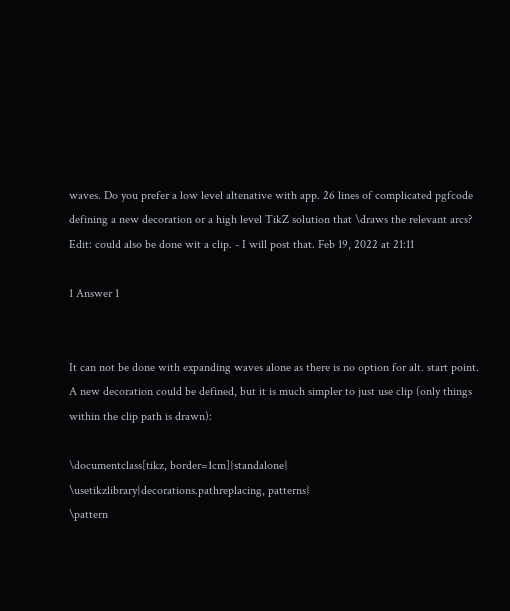waves. Do you prefer a low level altenative with app. 26 lines of complicated pgfcode defining a new decoration or a high level TikZ solution that \draws the relevant arcs? Edit: could also be done wit a clip. - I will post that. Feb 19, 2022 at 21:11

1 Answer 1


It can not be done with expanding waves alone as there is no option for alt. start point. A new decoration could be defined, but it is much simpler to just use clip (only things within the clip path is drawn):

\documentclass[tikz, border=1cm]{standalone}
\usetikzlibrary{decorations.pathreplacing, patterns}
\pattern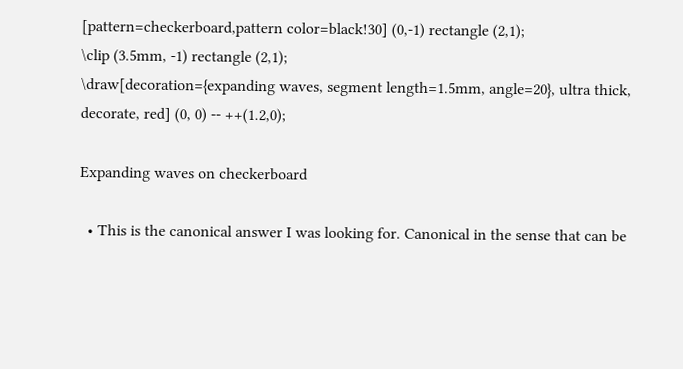[pattern=checkerboard,pattern color=black!30] (0,-1) rectangle (2,1);
\clip (3.5mm, -1) rectangle (2,1);
\draw[decoration={expanding waves, segment length=1.5mm, angle=20}, ultra thick, decorate, red] (0, 0) -- ++(1.2,0);

Expanding waves on checkerboard

  • This is the canonical answer I was looking for. Canonical in the sense that can be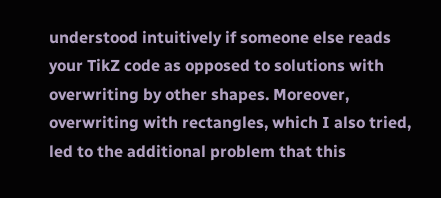understood intuitively if someone else reads your TikZ code as opposed to solutions with overwriting by other shapes. Moreover, overwriting with rectangles, which I also tried, led to the additional problem that this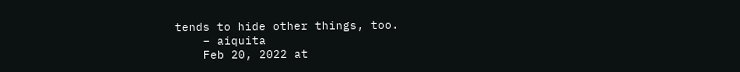tends to hide other things, too.
    – aiquita
    Feb 20, 2022 at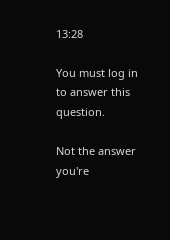13:28

You must log in to answer this question.

Not the answer you're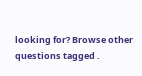looking for? Browse other questions tagged .